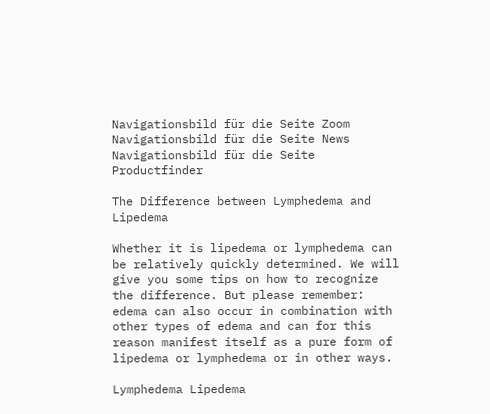Navigationsbild für die Seite Zoom Navigationsbild für die Seite News Navigationsbild für die Seite Productfinder

The Difference between Lymphedema and Lipedema

Whether it is lipedema or lymphedema can be relatively quickly determined. We will give you some tips on how to recognize the difference. But please remember: edema can also occur in combination with other types of edema and can for this reason manifest itself as a pure form of lipedema or lymphedema or in other ways.

Lymphedema Lipedema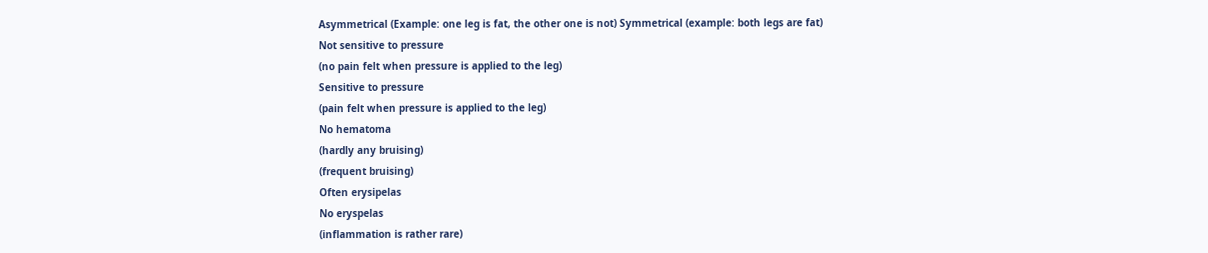Asymmetrical (Example: one leg is fat, the other one is not) Symmetrical (example: both legs are fat)
Not sensitive to pressure
(no pain felt when pressure is applied to the leg)
Sensitive to pressure
(pain felt when pressure is applied to the leg)
No hematoma
(hardly any bruising)
(frequent bruising)
Often erysipelas
No eryspelas
(inflammation is rather rare)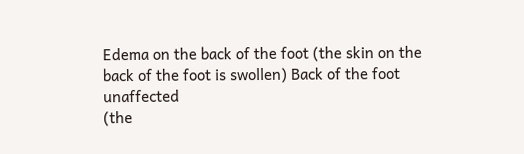Edema on the back of the foot (the skin on the back of the foot is swollen) Back of the foot unaffected
(the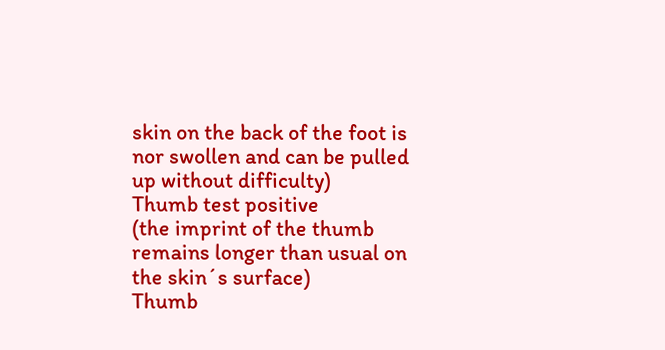skin on the back of the foot is nor swollen and can be pulled up without difficulty)
Thumb test positive
(the imprint of the thumb remains longer than usual on the skin´s surface)
Thumb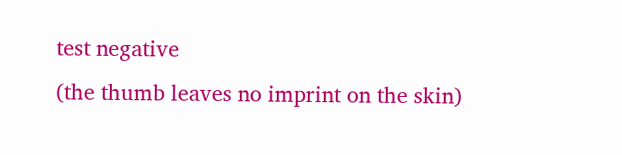test negative
(the thumb leaves no imprint on the skin)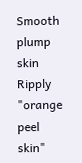Smooth plump skin Ripply "orange peel skin"